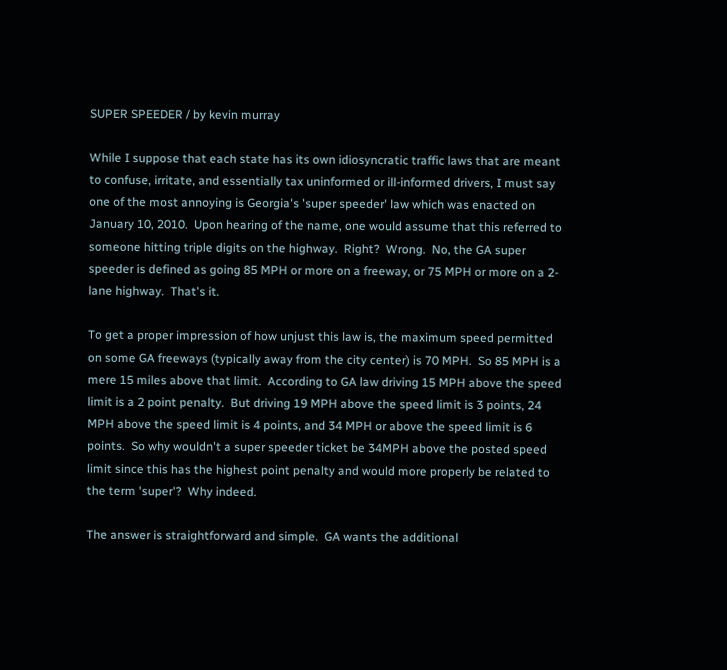SUPER SPEEDER / by kevin murray

While I suppose that each state has its own idiosyncratic traffic laws that are meant to confuse, irritate, and essentially tax uninformed or ill-informed drivers, I must say one of the most annoying is Georgia's 'super speeder' law which was enacted on January 10, 2010.  Upon hearing of the name, one would assume that this referred to someone hitting triple digits on the highway.  Right?  Wrong.  No, the GA super speeder is defined as going 85 MPH or more on a freeway, or 75 MPH or more on a 2-lane highway.  That's it.

To get a proper impression of how unjust this law is, the maximum speed permitted on some GA freeways (typically away from the city center) is 70 MPH.  So 85 MPH is a mere 15 miles above that limit.  According to GA law driving 15 MPH above the speed limit is a 2 point penalty.  But driving 19 MPH above the speed limit is 3 points, 24 MPH above the speed limit is 4 points, and 34 MPH or above the speed limit is 6 points.  So why wouldn't a super speeder ticket be 34MPH above the posted speed limit since this has the highest point penalty and would more properly be related to the term 'super'?  Why indeed.

The answer is straightforward and simple.  GA wants the additional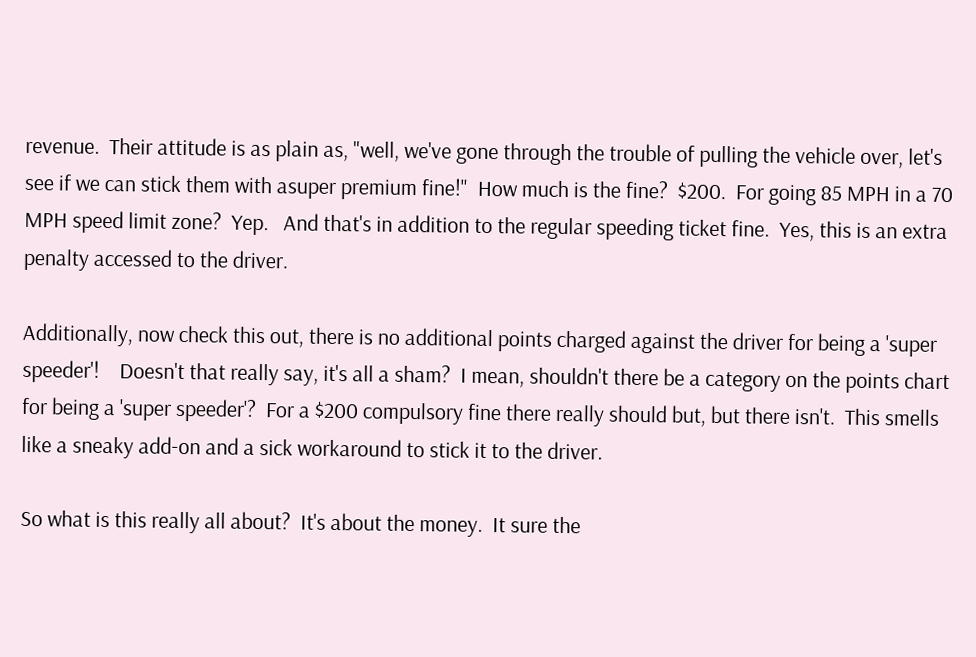revenue.  Their attitude is as plain as, "well, we've gone through the trouble of pulling the vehicle over, let's see if we can stick them with asuper premium fine!"  How much is the fine?  $200.  For going 85 MPH in a 70 MPH speed limit zone?  Yep.   And that's in addition to the regular speeding ticket fine.  Yes, this is an extra penalty accessed to the driver.

Additionally, now check this out, there is no additional points charged against the driver for being a 'super speeder'!    Doesn't that really say, it's all a sham?  I mean, shouldn't there be a category on the points chart for being a 'super speeder'?  For a $200 compulsory fine there really should but, but there isn't.  This smells like a sneaky add-on and a sick workaround to stick it to the driver.

So what is this really all about?  It's about the money.  It sure the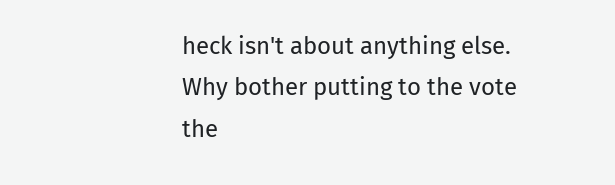heck isn't about anything else.  Why bother putting to the vote the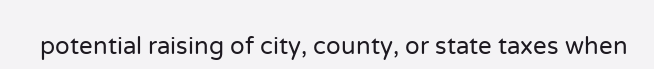potential raising of city, county, or state taxes when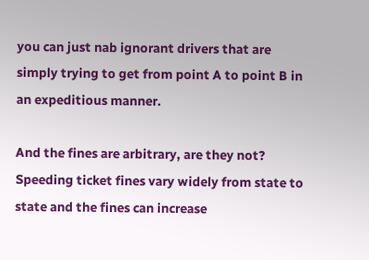you can just nab ignorant drivers that are simply trying to get from point A to point B in an expeditious manner.

And the fines are arbitrary, are they not?  Speeding ticket fines vary widely from state to state and the fines can increase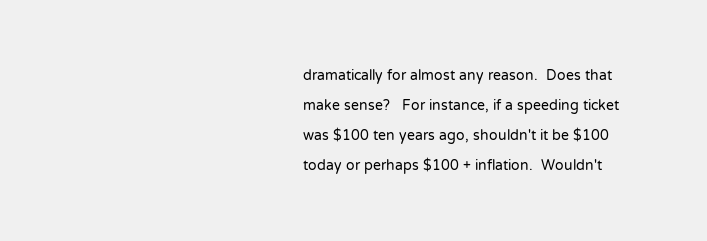dramatically for almost any reason.  Does that make sense?   For instance, if a speeding ticket was $100 ten years ago, shouldn't it be $100 today or perhaps $100 + inflation.  Wouldn't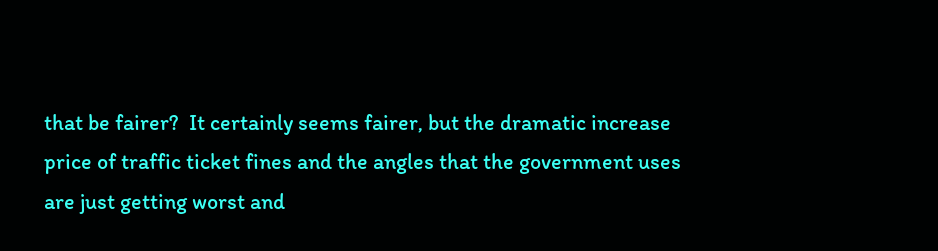that be fairer?  It certainly seems fairer, but the dramatic increase price of traffic ticket fines and the angles that the government uses are just getting worst and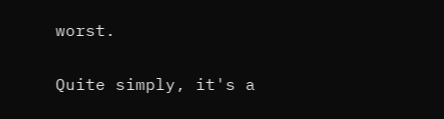worst.

Quite simply, it's a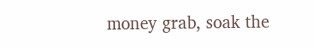money grab, soak the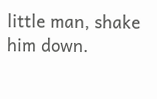little man, shake him down.